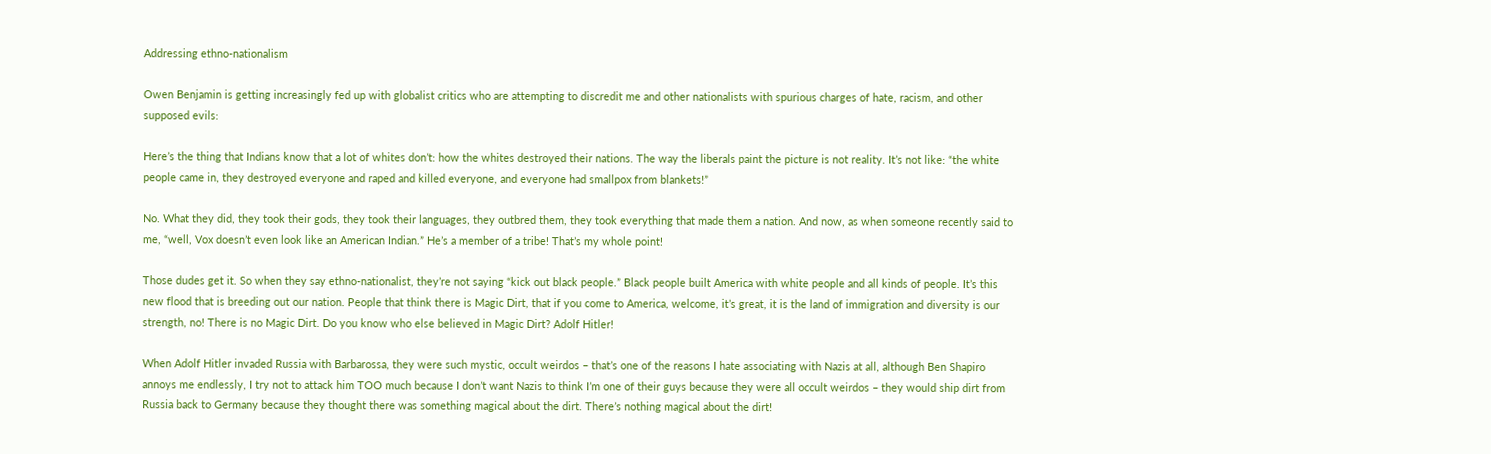Addressing ethno-nationalism

Owen Benjamin is getting increasingly fed up with globalist critics who are attempting to discredit me and other nationalists with spurious charges of hate, racism, and other supposed evils:

Here’s the thing that Indians know that a lot of whites don’t: how the whites destroyed their nations. The way the liberals paint the picture is not reality. It’s not like: “the white people came in, they destroyed everyone and raped and killed everyone, and everyone had smallpox from blankets!”

No. What they did, they took their gods, they took their languages, they outbred them, they took everything that made them a nation. And now, as when someone recently said to me, “well, Vox doesn’t even look like an American Indian.” He’s a member of a tribe! That’s my whole point!

Those dudes get it. So when they say ethno-nationalist, they’re not saying “kick out black people.” Black people built America with white people and all kinds of people. It’s this new flood that is breeding out our nation. People that think there is Magic Dirt, that if you come to America, welcome, it’s great, it is the land of immigration and diversity is our strength, no! There is no Magic Dirt. Do you know who else believed in Magic Dirt? Adolf Hitler!

When Adolf Hitler invaded Russia with Barbarossa, they were such mystic, occult weirdos – that’s one of the reasons I hate associating with Nazis at all, although Ben Shapiro annoys me endlessly, I try not to attack him TOO much because I don’t want Nazis to think I’m one of their guys because they were all occult weirdos – they would ship dirt from Russia back to Germany because they thought there was something magical about the dirt. There’s nothing magical about the dirt!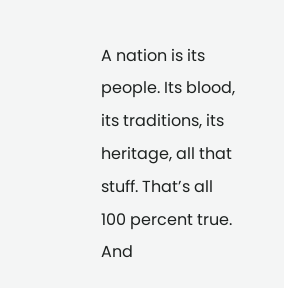A nation is its people. Its blood, its traditions, its heritage, all that stuff. That’s all 100 percent true. And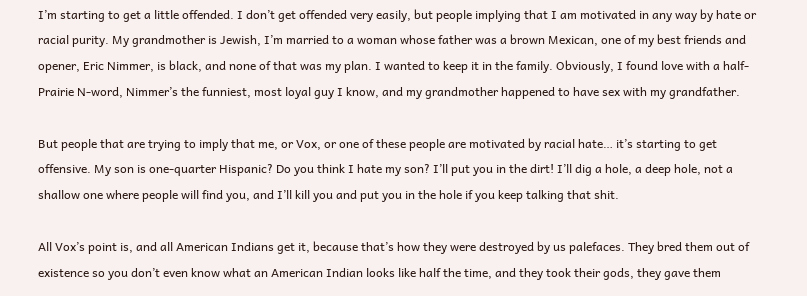I’m starting to get a little offended. I don’t get offended very easily, but people implying that I am motivated in any way by hate or racial purity. My grandmother is Jewish, I’m married to a woman whose father was a brown Mexican, one of my best friends and opener, Eric Nimmer, is black, and none of that was my plan. I wanted to keep it in the family. Obviously, I found love with a half-Prairie N-word, Nimmer’s the funniest, most loyal guy I know, and my grandmother happened to have sex with my grandfather.

But people that are trying to imply that me, or Vox, or one of these people are motivated by racial hate… it’s starting to get offensive. My son is one-quarter Hispanic? Do you think I hate my son? I’ll put you in the dirt! I’ll dig a hole, a deep hole, not a shallow one where people will find you, and I’ll kill you and put you in the hole if you keep talking that shit.

All Vox’s point is, and all American Indians get it, because that’s how they were destroyed by us palefaces. They bred them out of existence so you don’t even know what an American Indian looks like half the time, and they took their gods, they gave them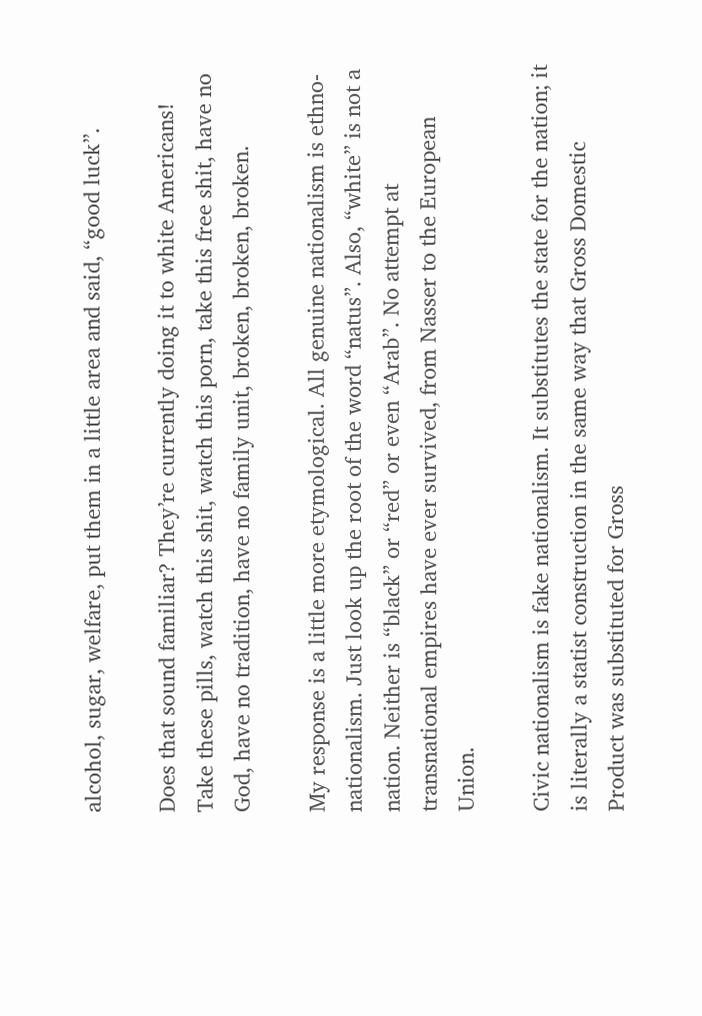alcohol, sugar, welfare, put them in a little area and said, “good luck”.

Does that sound familiar? They’re currently doing it to white Americans! Take these pills, watch this shit, watch this porn, take this free shit, have no God, have no tradition, have no family unit, broken, broken, broken.

My response is a little more etymological. All genuine nationalism is ethno-nationalism. Just look up the root of the word “natus”. Also, “white” is not a nation. Neither is “black” or “red” or even “Arab”. No attempt at transnational empires have ever survived, from Nasser to the European Union.

Civic nationalism is fake nationalism. It substitutes the state for the nation; it is literally a statist construction in the same way that Gross Domestic Product was substituted for Gross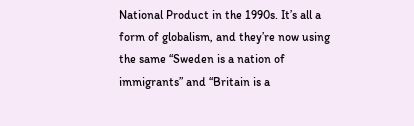National Product in the 1990s. It’s all a form of globalism, and they’re now using the same “Sweden is a nation of immigrants” and “Britain is a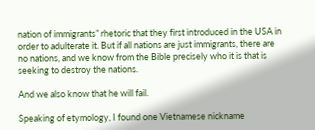nation of immigrants” rhetoric that they first introduced in the USA in order to adulterate it. But if all nations are just immigrants, there are no nations, and we know from the Bible precisely who it is that is seeking to destroy the nations.

And we also know that he will fail.

Speaking of etymology, I found one Vietnamese nickname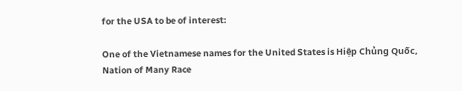for the USA to be of interest:

One of the Vietnamese names for the United States is Hiệp Chủng Quốc, Nation of Many Race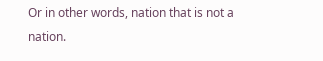Or in other words, nation that is not a nation.